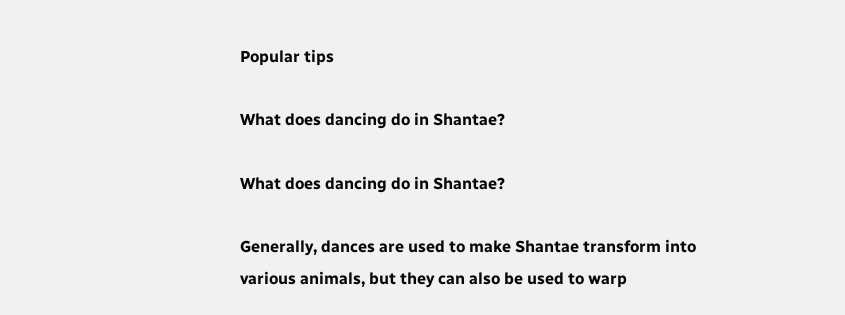Popular tips

What does dancing do in Shantae?

What does dancing do in Shantae?

Generally, dances are used to make Shantae transform into various animals, but they can also be used to warp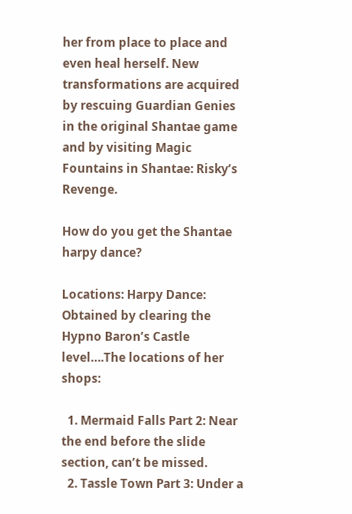her from place to place and even heal herself. New transformations are acquired by rescuing Guardian Genies in the original Shantae game and by visiting Magic Fountains in Shantae: Risky’s Revenge.

How do you get the Shantae harpy dance?

Locations: Harpy Dance: Obtained by clearing the Hypno Baron’s Castle level….The locations of her shops:

  1. Mermaid Falls Part 2: Near the end before the slide section, can’t be missed.
  2. Tassle Town Part 3: Under a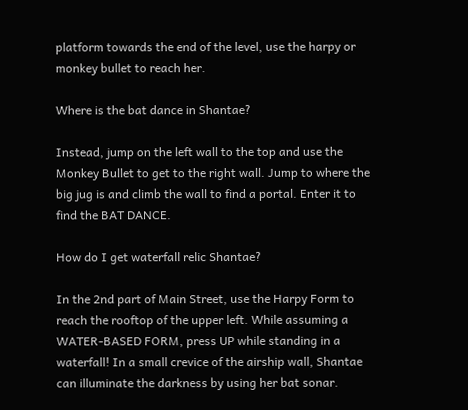platform towards the end of the level, use the harpy or monkey bullet to reach her.

Where is the bat dance in Shantae?

Instead, jump on the left wall to the top and use the Monkey Bullet to get to the right wall. Jump to where the big jug is and climb the wall to find a portal. Enter it to find the BAT DANCE.

How do I get waterfall relic Shantae?

In the 2nd part of Main Street, use the Harpy Form to reach the rooftop of the upper left. While assuming a WATER-BASED FORM, press UP while standing in a waterfall! In a small crevice of the airship wall, Shantae can illuminate the darkness by using her bat sonar.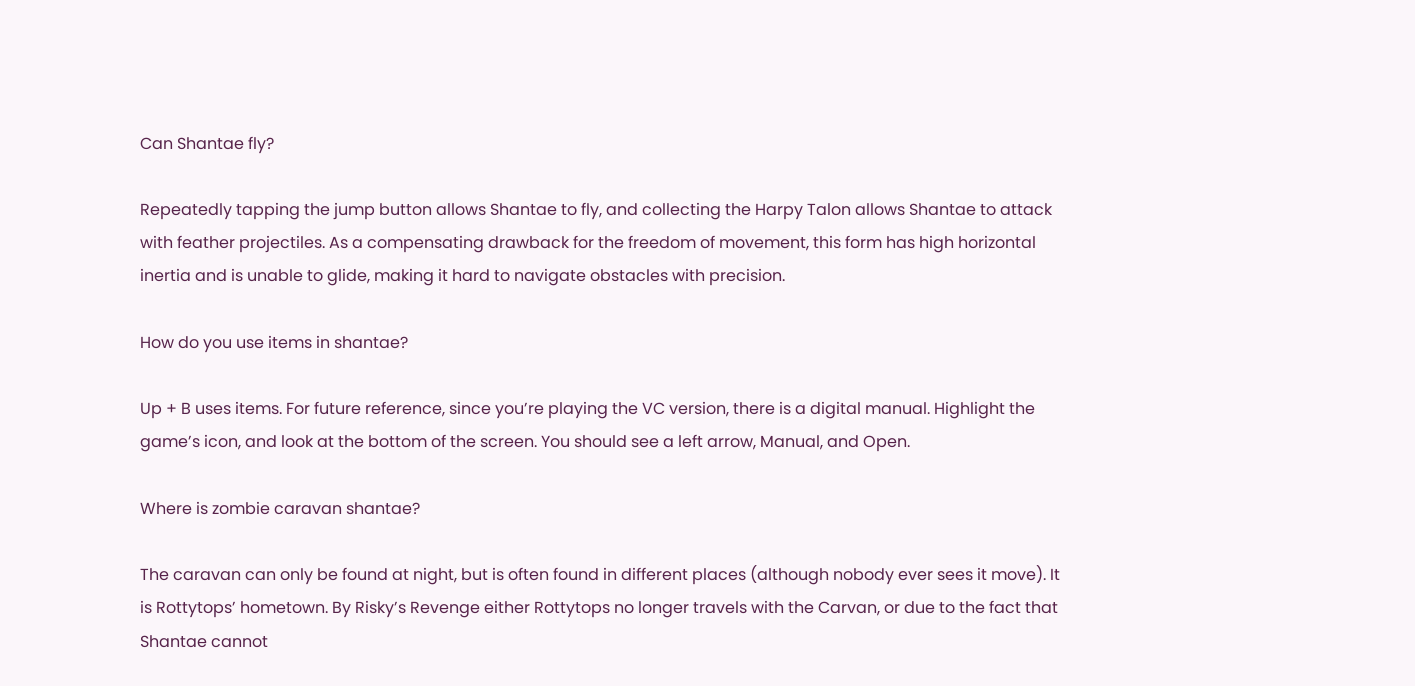Can Shantae fly?

Repeatedly tapping the jump button allows Shantae to fly, and collecting the Harpy Talon allows Shantae to attack with feather projectiles. As a compensating drawback for the freedom of movement, this form has high horizontal inertia and is unable to glide, making it hard to navigate obstacles with precision.

How do you use items in shantae?

Up + B uses items. For future reference, since you’re playing the VC version, there is a digital manual. Highlight the game’s icon, and look at the bottom of the screen. You should see a left arrow, Manual, and Open.

Where is zombie caravan shantae?

The caravan can only be found at night, but is often found in different places (although nobody ever sees it move). It is Rottytops’ hometown. By Risky’s Revenge either Rottytops no longer travels with the Carvan, or due to the fact that Shantae cannot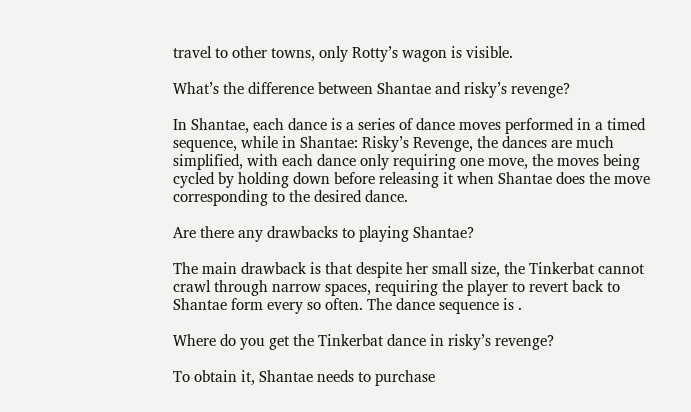travel to other towns, only Rotty’s wagon is visible.

What’s the difference between Shantae and risky’s revenge?

In Shantae, each dance is a series of dance moves performed in a timed sequence, while in Shantae: Risky’s Revenge, the dances are much simplified, with each dance only requiring one move, the moves being cycled by holding down before releasing it when Shantae does the move corresponding to the desired dance.

Are there any drawbacks to playing Shantae?

The main drawback is that despite her small size, the Tinkerbat cannot crawl through narrow spaces, requiring the player to revert back to Shantae form every so often. The dance sequence is .

Where do you get the Tinkerbat dance in risky’s revenge?

To obtain it, Shantae needs to purchase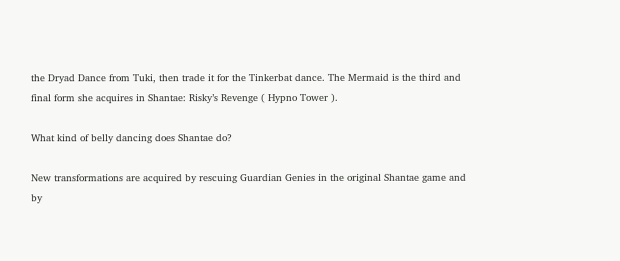the Dryad Dance from Tuki, then trade it for the Tinkerbat dance. The Mermaid is the third and final form she acquires in Shantae: Risky’s Revenge ( Hypno Tower ).

What kind of belly dancing does Shantae do?

New transformations are acquired by rescuing Guardian Genies in the original Shantae game and by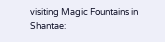visiting Magic Fountains in Shantae: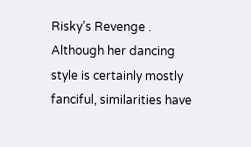Risky’s Revenge . Although her dancing style is certainly mostly fanciful, similarities have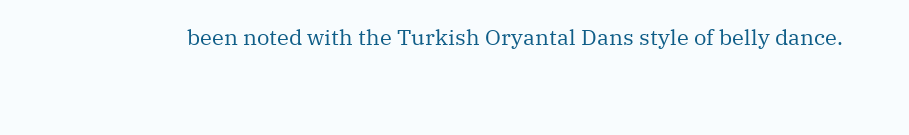been noted with the Turkish Oryantal Dans style of belly dance.